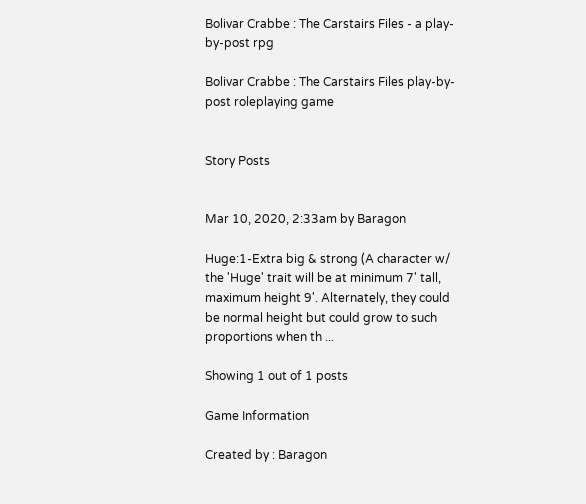Bolivar Crabbe : The Carstairs Files - a play-by-post rpg

Bolivar Crabbe : The Carstairs Files play-by-post roleplaying game


Story Posts


Mar 10, 2020, 2:33am by Baragon

Huge:1-Extra big & strong (A character w/ the 'Huge' trait will be at minimum 7' tall, maximum height 9'. Alternately, they could be normal height but could grow to such proportions when th ...

Showing 1 out of 1 posts

Game Information

Created by : Baragon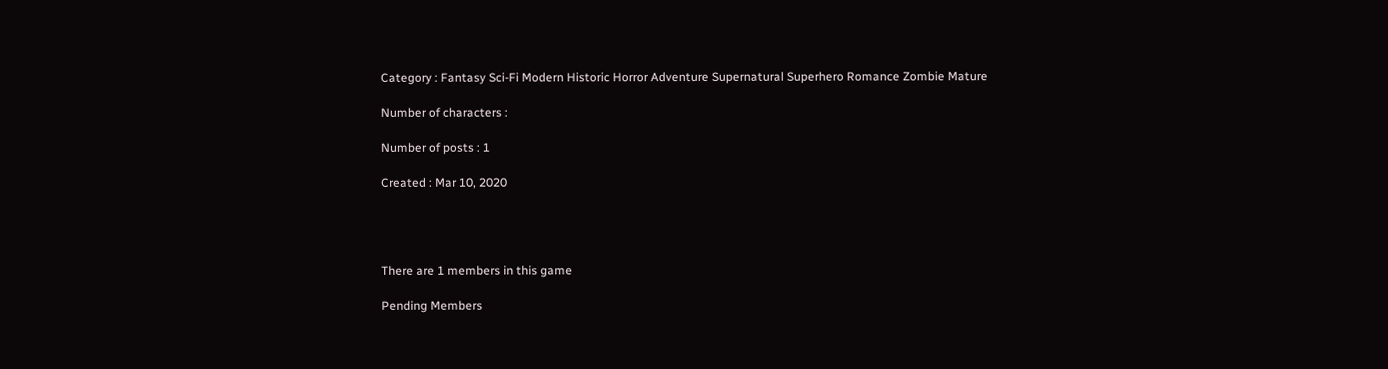Category : Fantasy Sci-Fi Modern Historic Horror Adventure Supernatural Superhero Romance Zombie Mature

Number of characters :

Number of posts : 1

Created : Mar 10, 2020




There are 1 members in this game

Pending Members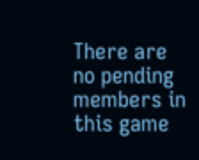There are no pending members in this game